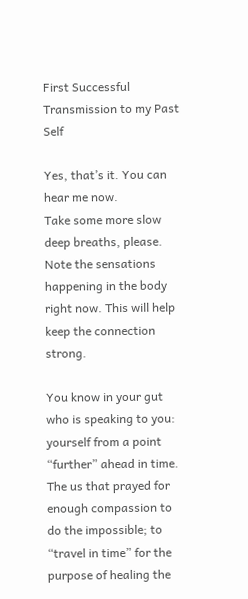First Successful Transmission to my Past Self

Yes, that’s it. You can hear me now.
Take some more slow deep breaths, please.  Note the sensations happening in the body right now. This will help keep the connection strong.

You know in your gut who is speaking to you: yourself from a point “further” ahead in time. The us that prayed for enough compassion to do the impossible; to “travel in time” for the purpose of healing the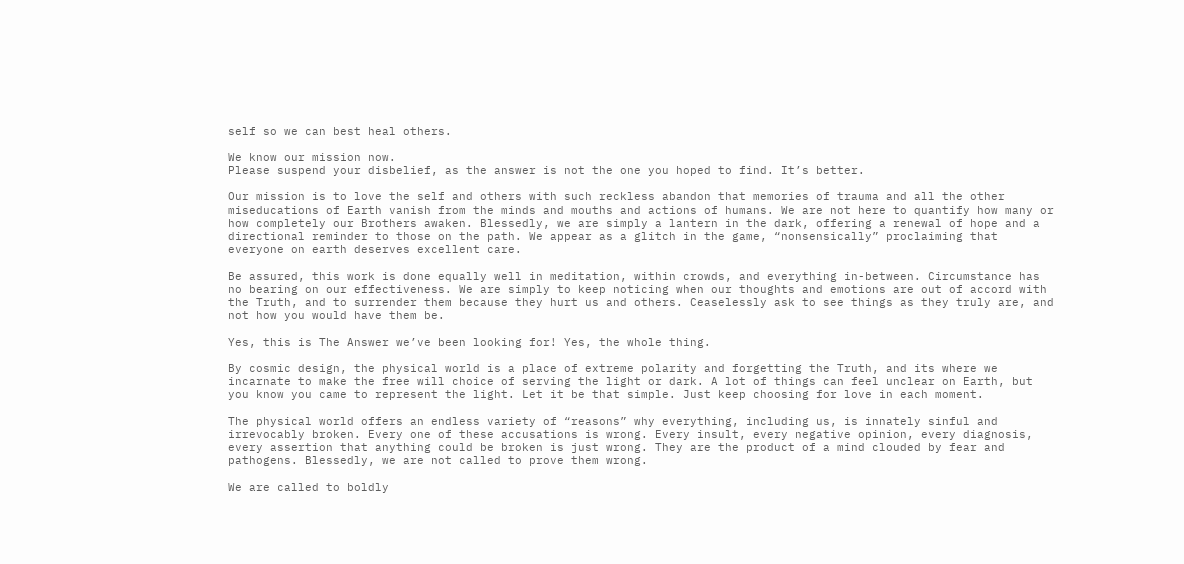self so we can best heal others.

We know our mission now.
Please suspend your disbelief, as the answer is not the one you hoped to find. It’s better.

Our mission is to love the self and others with such reckless abandon that memories of trauma and all the other miseducations of Earth vanish from the minds and mouths and actions of humans. We are not here to quantify how many or how completely our Brothers awaken. Blessedly, we are simply a lantern in the dark, offering a renewal of hope and a directional reminder to those on the path. We appear as a glitch in the game, “nonsensically” proclaiming that everyone on earth deserves excellent care.

Be assured, this work is done equally well in meditation, within crowds, and everything in-between. Circumstance has no bearing on our effectiveness. We are simply to keep noticing when our thoughts and emotions are out of accord with the Truth, and to surrender them because they hurt us and others. Ceaselessly ask to see things as they truly are, and not how you would have them be.

Yes, this is The Answer we’ve been looking for! Yes, the whole thing.

By cosmic design, the physical world is a place of extreme polarity and forgetting the Truth, and its where we incarnate to make the free will choice of serving the light or dark. A lot of things can feel unclear on Earth, but you know you came to represent the light. Let it be that simple. Just keep choosing for love in each moment.

The physical world offers an endless variety of “reasons” why everything, including us, is innately sinful and irrevocably broken. Every one of these accusations is wrong. Every insult, every negative opinion, every diagnosis, every assertion that anything could be broken is just wrong. They are the product of a mind clouded by fear and pathogens. Blessedly, we are not called to prove them wrong.

We are called to boldly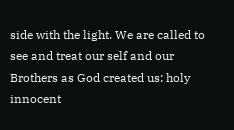side with the light. We are called to see and treat our self and our Brothers as God created us: holy innocent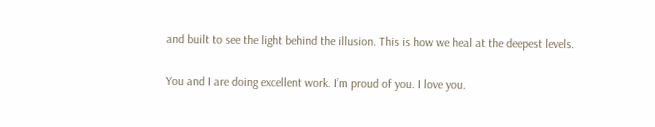and built to see the light behind the illusion. This is how we heal at the deepest levels.

You and I are doing excellent work. I’m proud of you. I love you.